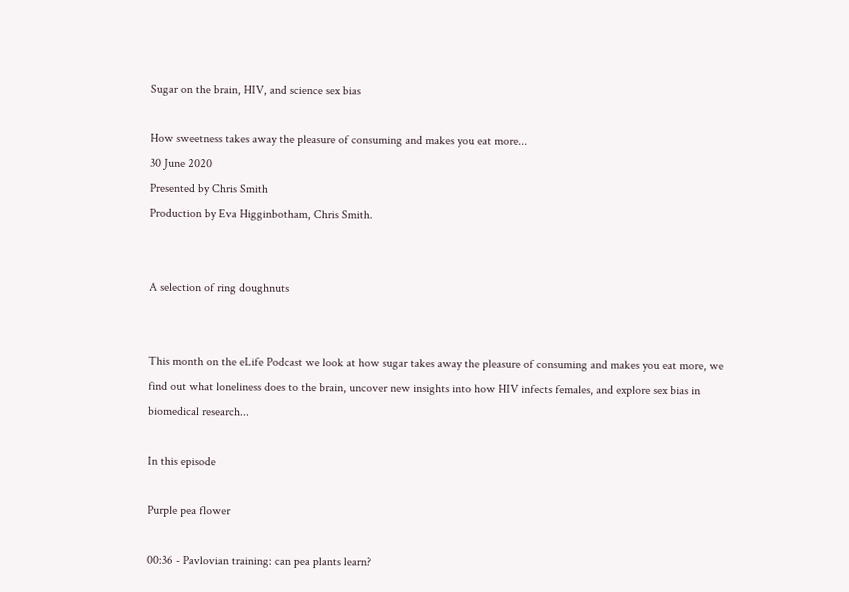Sugar on the brain, HIV, and science sex bias

How sweetness takes away the pleasure of consuming and makes you eat more...
30 June 2020
Presented by Chris Smith
Production by Eva Higginbotham, Chris Smith.


A selection of ring doughnuts


This month on the eLife Podcast we look at how sugar takes away the pleasure of consuming and makes you eat more, we find out what loneliness does to the brain, uncover new insights into how HIV infects females, and explore sex bias in biomedical research...

In this episode

Purple pea flower

00:36 - Pavlovian training: can pea plants learn?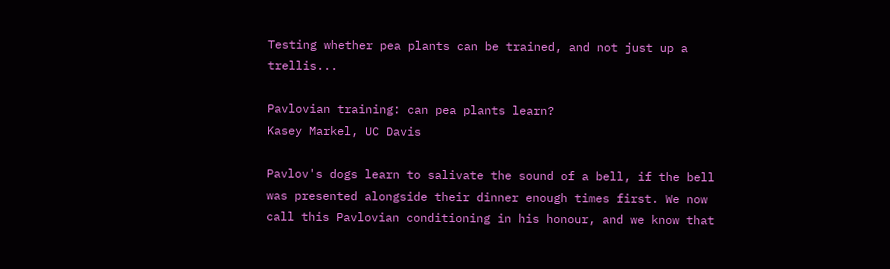Testing whether pea plants can be trained, and not just up a trellis...

Pavlovian training: can pea plants learn?
Kasey Markel, UC Davis

Pavlov's dogs learn to salivate the sound of a bell, if the bell was presented alongside their dinner enough times first. We now call this Pavlovian conditioning in his honour, and we know that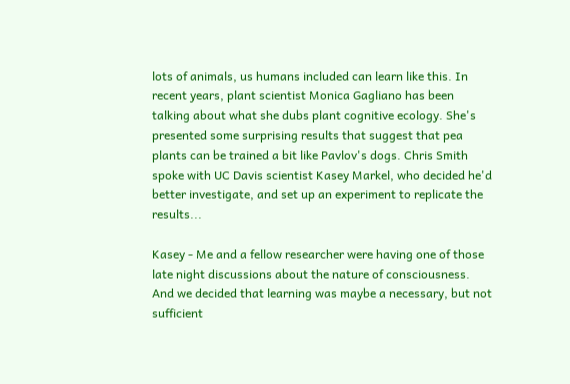lots of animals, us humans included can learn like this. In recent years, plant scientist Monica Gagliano has been talking about what she dubs plant cognitive ecology. She's presented some surprising results that suggest that pea plants can be trained a bit like Pavlov's dogs. Chris Smith spoke with UC Davis scientist Kasey Markel, who decided he'd better investigate, and set up an experiment to replicate the results...

Kasey - Me and a fellow researcher were having one of those late night discussions about the nature of consciousness. And we decided that learning was maybe a necessary, but not sufficient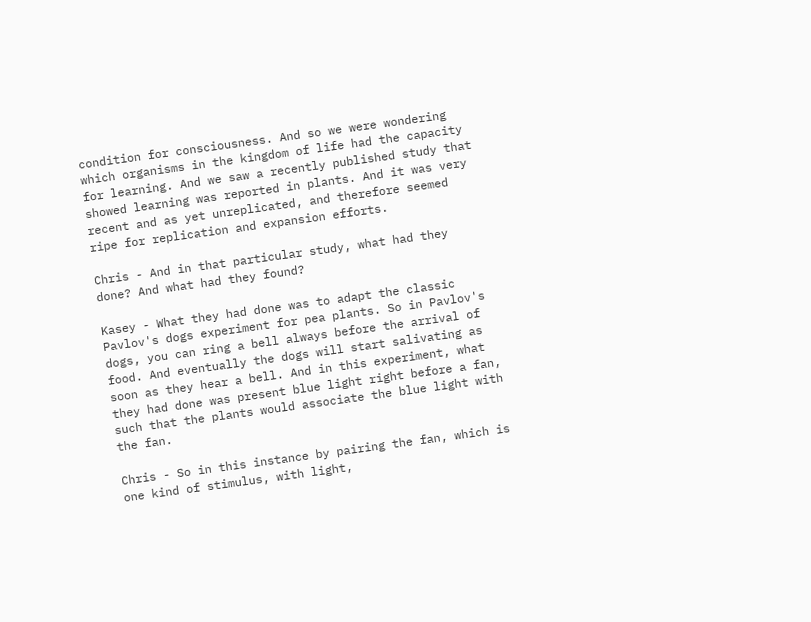condition for consciousness. And so we were wondering which organisms in the kingdom of life had the capacity for learning. And we saw a recently published study that showed learning was reported in plants. And it was very recent and as yet unreplicated, and therefore seemed ripe for replication and expansion efforts.

Chris - And in that particular study, what had they done? And what had they found?

Kasey - What they had done was to adapt the classic Pavlov's dogs experiment for pea plants. So in Pavlov's dogs, you can ring a bell always before the arrival of food. And eventually the dogs will start salivating as soon as they hear a bell. And in this experiment, what they had done was present blue light right before a fan, such that the plants would associate the blue light with the fan.

Chris - So in this instance by pairing the fan, which is one kind of stimulus, with light,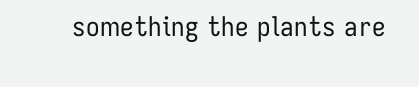something the plants are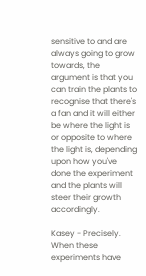sensitive to and are always going to grow towards, the argument is that you can train the plants to recognise that there's a fan and it will either be where the light is or opposite to where the light is, depending upon how you've done the experiment and the plants will steer their growth accordingly.

Kasey - Precisely. When these experiments have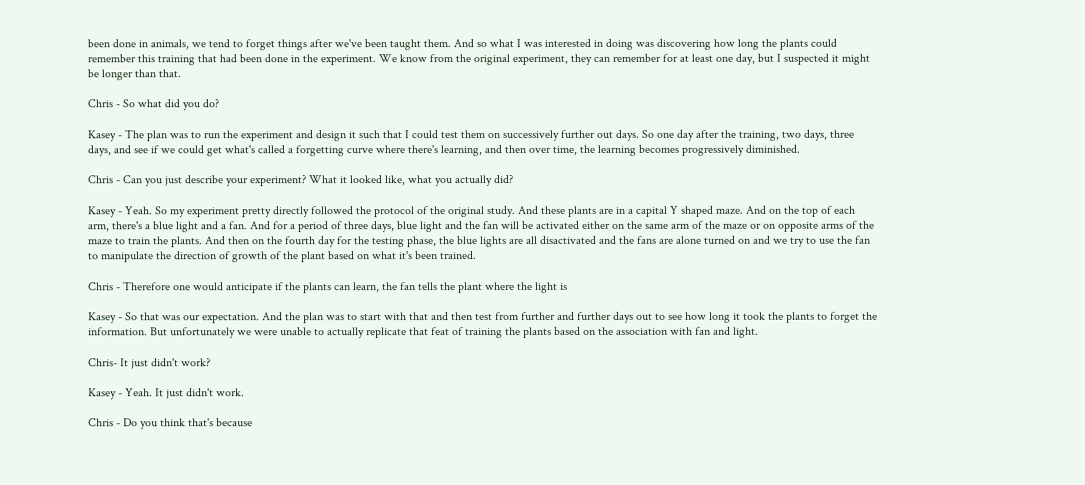been done in animals, we tend to forget things after we've been taught them. And so what I was interested in doing was discovering how long the plants could remember this training that had been done in the experiment. We know from the original experiment, they can remember for at least one day, but I suspected it might be longer than that.

Chris - So what did you do?

Kasey - The plan was to run the experiment and design it such that I could test them on successively further out days. So one day after the training, two days, three days, and see if we could get what's called a forgetting curve where there's learning, and then over time, the learning becomes progressively diminished.

Chris - Can you just describe your experiment? What it looked like, what you actually did?

Kasey - Yeah. So my experiment pretty directly followed the protocol of the original study. And these plants are in a capital Y shaped maze. And on the top of each arm, there's a blue light and a fan. And for a period of three days, blue light and the fan will be activated either on the same arm of the maze or on opposite arms of the maze to train the plants. And then on the fourth day for the testing phase, the blue lights are all disactivated and the fans are alone turned on and we try to use the fan to manipulate the direction of growth of the plant based on what it's been trained.

Chris - Therefore one would anticipate if the plants can learn, the fan tells the plant where the light is

Kasey - So that was our expectation. And the plan was to start with that and then test from further and further days out to see how long it took the plants to forget the information. But unfortunately we were unable to actually replicate that feat of training the plants based on the association with fan and light.

Chris- It just didn't work?

Kasey - Yeah. It just didn't work.

Chris - Do you think that's because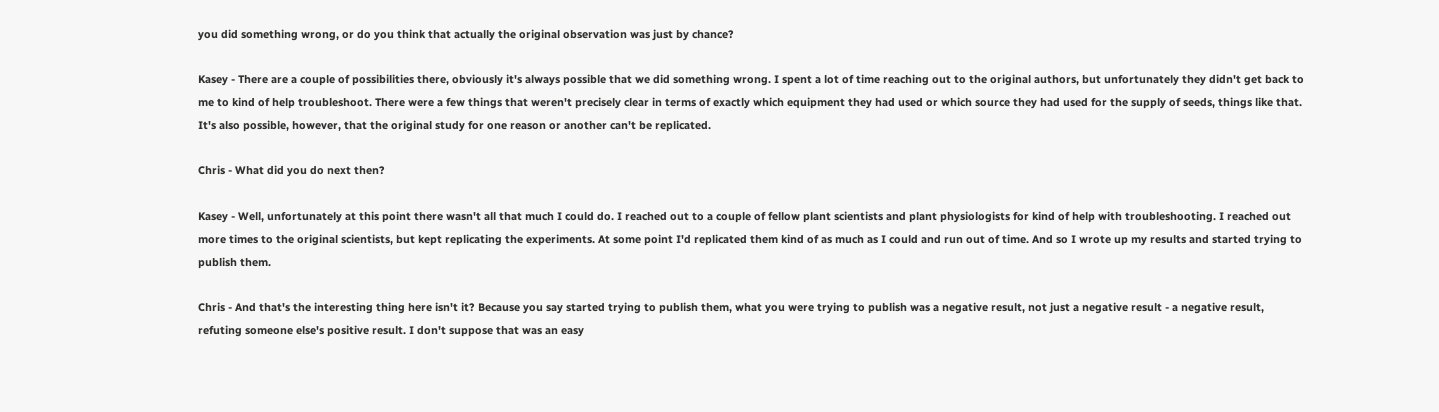you did something wrong, or do you think that actually the original observation was just by chance?

Kasey - There are a couple of possibilities there, obviously it's always possible that we did something wrong. I spent a lot of time reaching out to the original authors, but unfortunately they didn't get back to me to kind of help troubleshoot. There were a few things that weren't precisely clear in terms of exactly which equipment they had used or which source they had used for the supply of seeds, things like that. It's also possible, however, that the original study for one reason or another can't be replicated.

Chris - What did you do next then?

Kasey - Well, unfortunately at this point there wasn't all that much I could do. I reached out to a couple of fellow plant scientists and plant physiologists for kind of help with troubleshooting. I reached out more times to the original scientists, but kept replicating the experiments. At some point I'd replicated them kind of as much as I could and run out of time. And so I wrote up my results and started trying to publish them.

Chris - And that's the interesting thing here isn't it? Because you say started trying to publish them, what you were trying to publish was a negative result, not just a negative result - a negative result, refuting someone else's positive result. I don't suppose that was an easy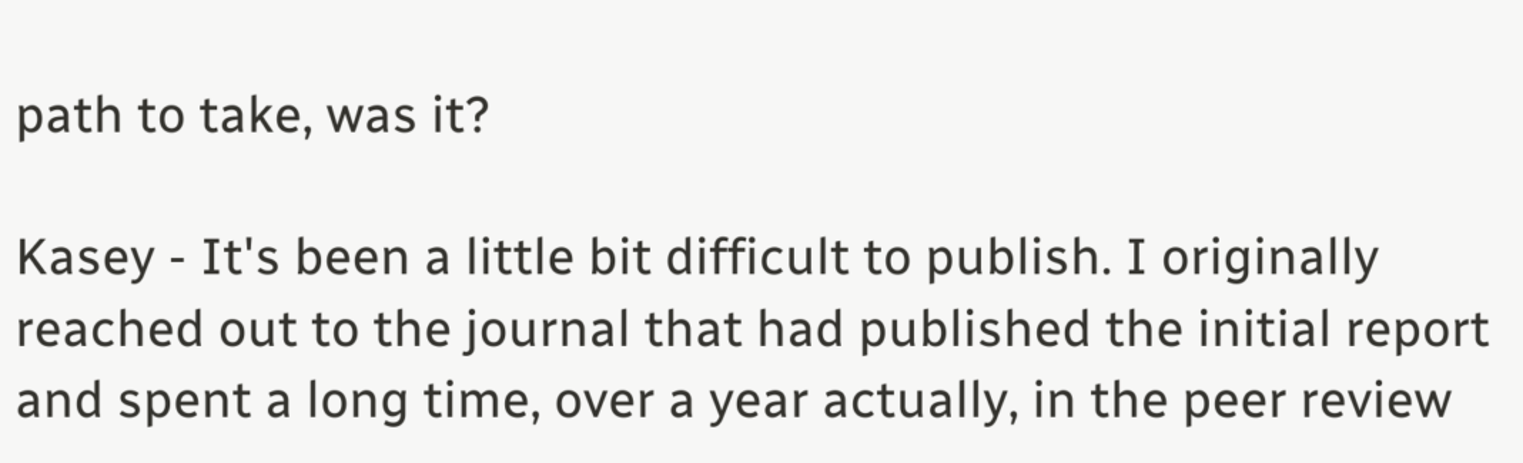path to take, was it?

Kasey - It's been a little bit difficult to publish. I originally reached out to the journal that had published the initial report and spent a long time, over a year actually, in the peer review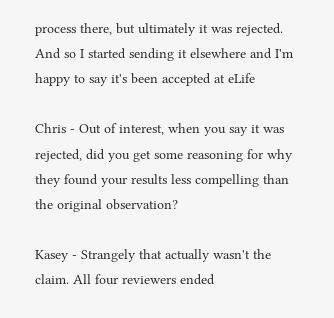process there, but ultimately it was rejected. And so I started sending it elsewhere and I'm happy to say it's been accepted at eLife

Chris - Out of interest, when you say it was rejected, did you get some reasoning for why they found your results less compelling than the original observation?

Kasey - Strangely that actually wasn't the claim. All four reviewers ended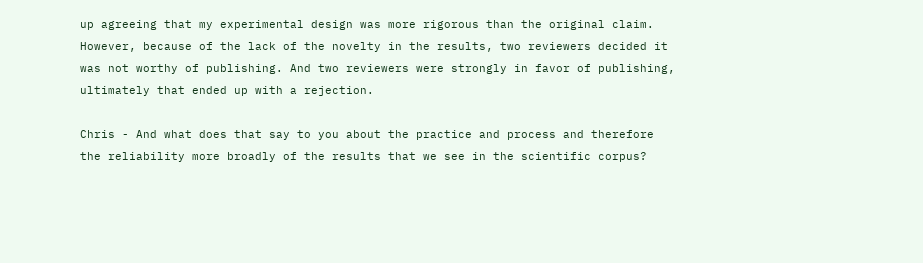up agreeing that my experimental design was more rigorous than the original claim. However, because of the lack of the novelty in the results, two reviewers decided it was not worthy of publishing. And two reviewers were strongly in favor of publishing, ultimately that ended up with a rejection.

Chris - And what does that say to you about the practice and process and therefore the reliability more broadly of the results that we see in the scientific corpus?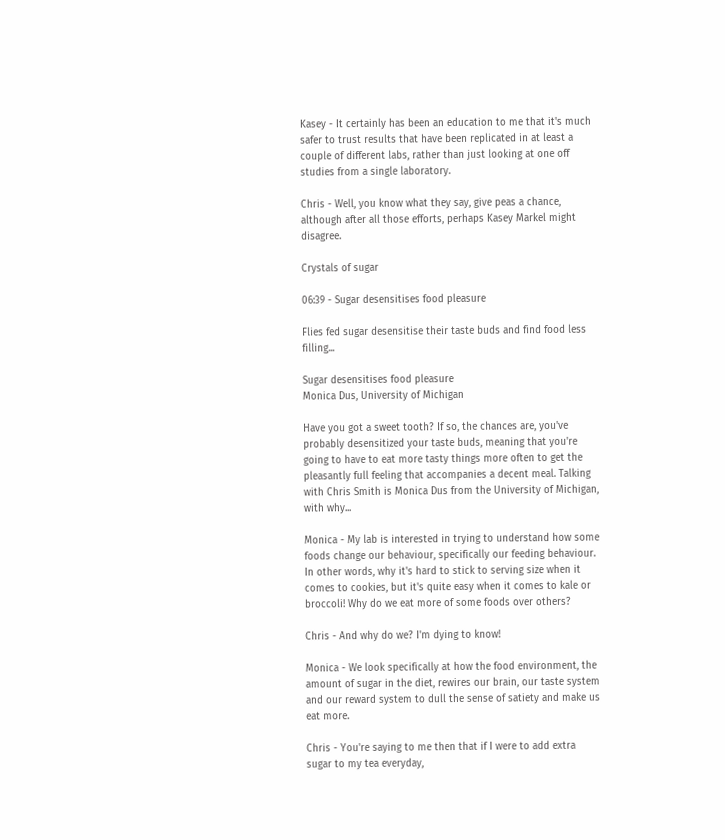Kasey - It certainly has been an education to me that it's much safer to trust results that have been replicated in at least a couple of different labs, rather than just looking at one off studies from a single laboratory.

Chris - Well, you know what they say, give peas a chance, although after all those efforts, perhaps Kasey Markel might disagree.

Crystals of sugar

06:39 - Sugar desensitises food pleasure

Flies fed sugar desensitise their taste buds and find food less filling...

Sugar desensitises food pleasure
Monica Dus, University of Michigan

Have you got a sweet tooth? If so, the chances are, you've probably desensitized your taste buds, meaning that you're going to have to eat more tasty things more often to get the pleasantly full feeling that accompanies a decent meal. Talking with Chris Smith is Monica Dus from the University of Michigan, with why...

Monica - My lab is interested in trying to understand how some foods change our behaviour, specifically our feeding behaviour. In other words, why it's hard to stick to serving size when it comes to cookies, but it's quite easy when it comes to kale or broccoli! Why do we eat more of some foods over others?

Chris - And why do we? I'm dying to know!

Monica - We look specifically at how the food environment, the amount of sugar in the diet, rewires our brain, our taste system and our reward system to dull the sense of satiety and make us eat more.

Chris - You're saying to me then that if I were to add extra sugar to my tea everyday,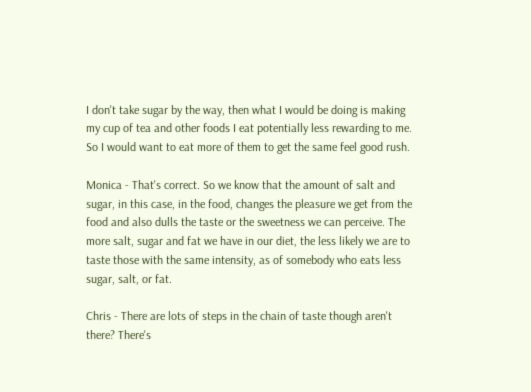I don't take sugar by the way, then what I would be doing is making my cup of tea and other foods I eat potentially less rewarding to me. So I would want to eat more of them to get the same feel good rush.

Monica - That's correct. So we know that the amount of salt and sugar, in this case, in the food, changes the pleasure we get from the food and also dulls the taste or the sweetness we can perceive. The more salt, sugar and fat we have in our diet, the less likely we are to taste those with the same intensity, as of somebody who eats less sugar, salt, or fat.

Chris - There are lots of steps in the chain of taste though aren't there? There's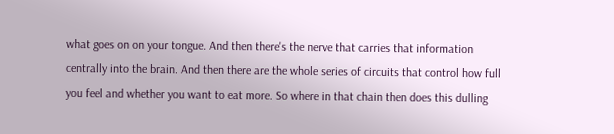what goes on on your tongue. And then there's the nerve that carries that information centrally into the brain. And then there are the whole series of circuits that control how full you feel and whether you want to eat more. So where in that chain then does this dulling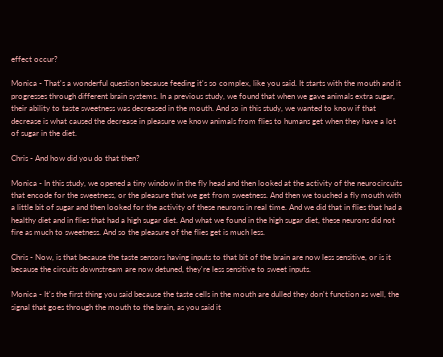effect occur?

Monica - That's a wonderful question because feeding it's so complex, like you said. It starts with the mouth and it progresses through different brain systems. In a previous study, we found that when we gave animals extra sugar, their ability to taste sweetness was decreased in the mouth. And so in this study, we wanted to know if that decrease is what caused the decrease in pleasure we know animals from flies to humans get when they have a lot of sugar in the diet.

Chris - And how did you do that then?

Monica - In this study, we opened a tiny window in the fly head and then looked at the activity of the neurocircuits that encode for the sweetness, or the pleasure that we get from sweetness. And then we touched a fly mouth with a little bit of sugar and then looked for the activity of these neurons in real time. And we did that in flies that had a healthy diet and in flies that had a high sugar diet. And what we found in the high sugar diet, these neurons did not fire as much to sweetness. And so the pleasure of the flies get is much less.

Chris - Now, is that because the taste sensors having inputs to that bit of the brain are now less sensitive, or is it because the circuits downstream are now detuned, they're less sensitive to sweet inputs.

Monica - It's the first thing you said because the taste cells in the mouth are dulled they don't function as well, the signal that goes through the mouth to the brain, as you said it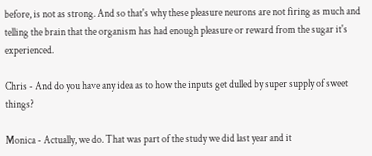before, is not as strong. And so that's why these pleasure neurons are not firing as much and telling the brain that the organism has had enough pleasure or reward from the sugar it's experienced.

Chris - And do you have any idea as to how the inputs get dulled by super supply of sweet things?

Monica - Actually, we do. That was part of the study we did last year and it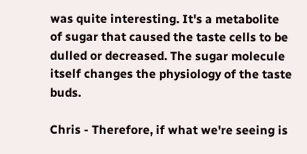was quite interesting. It's a metabolite of sugar that caused the taste cells to be dulled or decreased. The sugar molecule itself changes the physiology of the taste buds.

Chris - Therefore, if what we're seeing is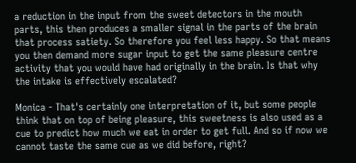a reduction in the input from the sweet detectors in the mouth parts, this then produces a smaller signal in the parts of the brain that process satiety. So therefore you feel less happy. So that means you then demand more sugar input to get the same pleasure centre activity that you would have had originally in the brain. Is that why the intake is effectively escalated?

Monica - That's certainly one interpretation of it, but some people think that on top of being pleasure, this sweetness is also used as a cue to predict how much we eat in order to get full. And so if now we cannot taste the same cue as we did before, right?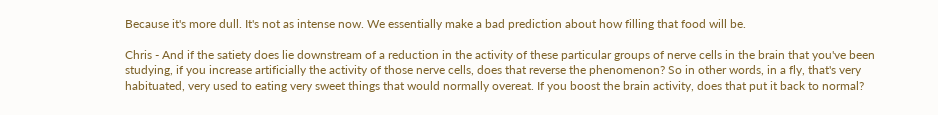Because it's more dull. It's not as intense now. We essentially make a bad prediction about how filling that food will be.

Chris - And if the satiety does lie downstream of a reduction in the activity of these particular groups of nerve cells in the brain that you've been studying, if you increase artificially the activity of those nerve cells, does that reverse the phenomenon? So in other words, in a fly, that's very habituated, very used to eating very sweet things that would normally overeat. If you boost the brain activity, does that put it back to normal?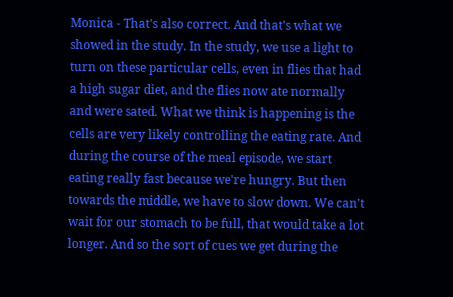Monica - That's also correct. And that's what we showed in the study. In the study, we use a light to turn on these particular cells, even in flies that had a high sugar diet, and the flies now ate normally and were sated. What we think is happening is the cells are very likely controlling the eating rate. And during the course of the meal episode, we start eating really fast because we're hungry. But then towards the middle, we have to slow down. We can't wait for our stomach to be full, that would take a lot longer. And so the sort of cues we get during the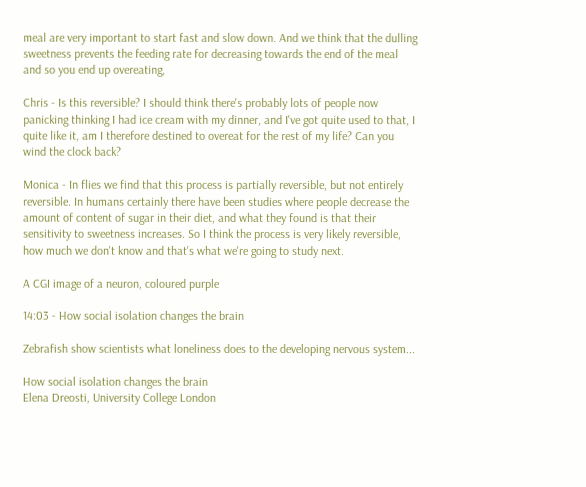meal are very important to start fast and slow down. And we think that the dulling sweetness prevents the feeding rate for decreasing towards the end of the meal and so you end up overeating,

Chris - Is this reversible? I should think there's probably lots of people now panicking thinking I had ice cream with my dinner, and I've got quite used to that, I quite like it, am I therefore destined to overeat for the rest of my life? Can you wind the clock back?

Monica - In flies we find that this process is partially reversible, but not entirely reversible. In humans certainly there have been studies where people decrease the amount of content of sugar in their diet, and what they found is that their sensitivity to sweetness increases. So I think the process is very likely reversible, how much we don't know and that's what we're going to study next.

A CGI image of a neuron, coloured purple

14:03 - How social isolation changes the brain

Zebrafish show scientists what loneliness does to the developing nervous system...

How social isolation changes the brain
Elena Dreosti, University College London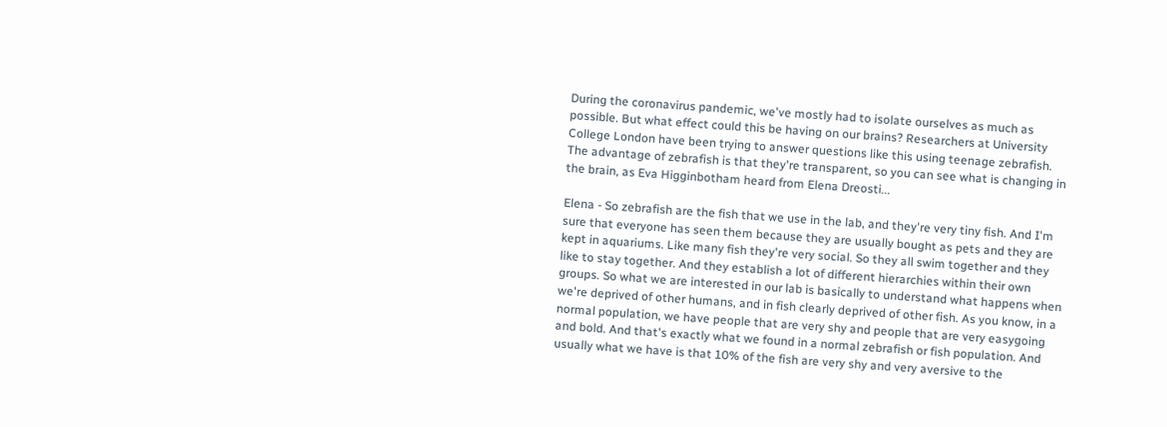During the coronavirus pandemic, we've mostly had to isolate ourselves as much as possible. But what effect could this be having on our brains? Researchers at University College London have been trying to answer questions like this using teenage zebrafish. The advantage of zebrafish is that they're transparent, so you can see what is changing in the brain, as Eva Higginbotham heard from Elena Dreosti...

Elena - So zebrafish are the fish that we use in the lab, and they're very tiny fish. And I'm sure that everyone has seen them because they are usually bought as pets and they are kept in aquariums. Like many fish they're very social. So they all swim together and they like to stay together. And they establish a lot of different hierarchies within their own groups. So what we are interested in our lab is basically to understand what happens when we're deprived of other humans, and in fish clearly deprived of other fish. As you know, in a normal population, we have people that are very shy and people that are very easygoing and bold. And that's exactly what we found in a normal zebrafish or fish population. And usually what we have is that 10% of the fish are very shy and very aversive to the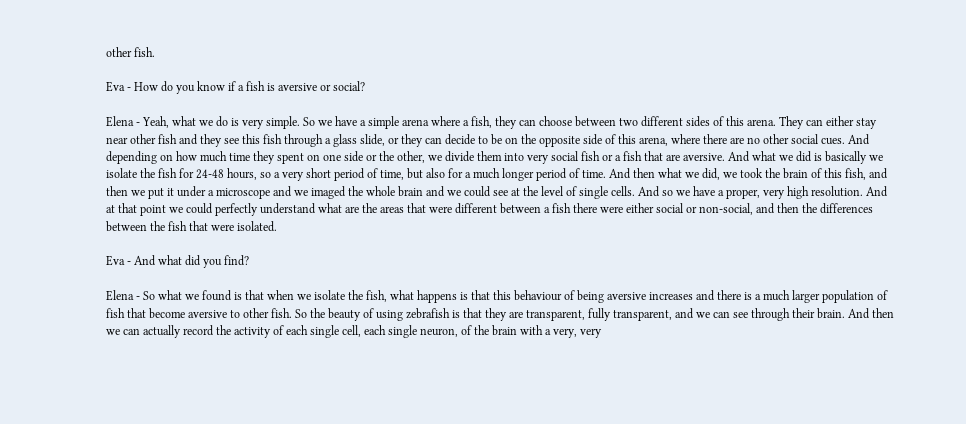other fish.

Eva - How do you know if a fish is aversive or social?

Elena - Yeah, what we do is very simple. So we have a simple arena where a fish, they can choose between two different sides of this arena. They can either stay near other fish and they see this fish through a glass slide, or they can decide to be on the opposite side of this arena, where there are no other social cues. And depending on how much time they spent on one side or the other, we divide them into very social fish or a fish that are aversive. And what we did is basically we isolate the fish for 24-48 hours, so a very short period of time, but also for a much longer period of time. And then what we did, we took the brain of this fish, and then we put it under a microscope and we imaged the whole brain and we could see at the level of single cells. And so we have a proper, very high resolution. And at that point we could perfectly understand what are the areas that were different between a fish there were either social or non-social, and then the differences between the fish that were isolated.

Eva - And what did you find?

Elena - So what we found is that when we isolate the fish, what happens is that this behaviour of being aversive increases and there is a much larger population of fish that become aversive to other fish. So the beauty of using zebrafish is that they are transparent, fully transparent, and we can see through their brain. And then we can actually record the activity of each single cell, each single neuron, of the brain with a very, very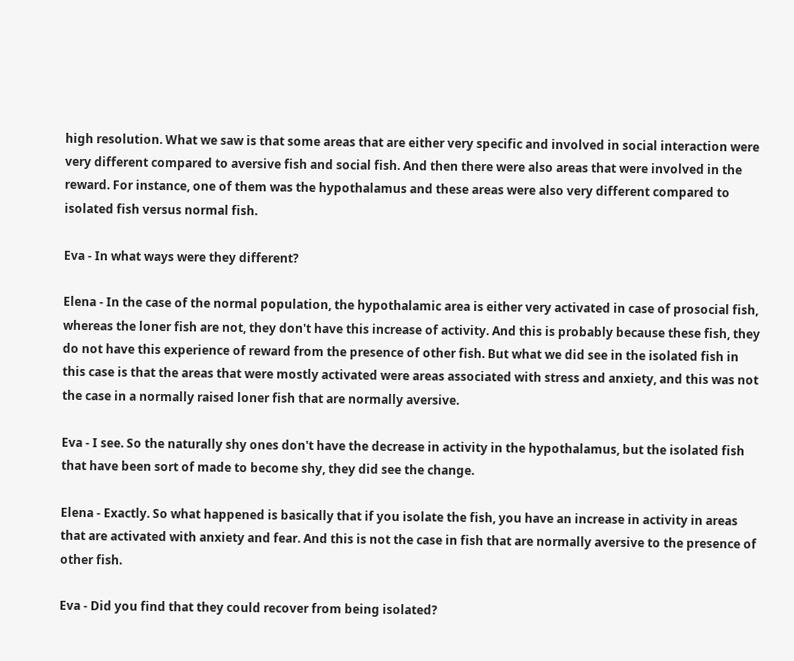high resolution. What we saw is that some areas that are either very specific and involved in social interaction were very different compared to aversive fish and social fish. And then there were also areas that were involved in the reward. For instance, one of them was the hypothalamus and these areas were also very different compared to isolated fish versus normal fish.

Eva - In what ways were they different?

Elena - In the case of the normal population, the hypothalamic area is either very activated in case of prosocial fish, whereas the loner fish are not, they don't have this increase of activity. And this is probably because these fish, they do not have this experience of reward from the presence of other fish. But what we did see in the isolated fish in this case is that the areas that were mostly activated were areas associated with stress and anxiety, and this was not the case in a normally raised loner fish that are normally aversive.

Eva - I see. So the naturally shy ones don't have the decrease in activity in the hypothalamus, but the isolated fish that have been sort of made to become shy, they did see the change.

Elena - Exactly. So what happened is basically that if you isolate the fish, you have an increase in activity in areas that are activated with anxiety and fear. And this is not the case in fish that are normally aversive to the presence of other fish.

Eva - Did you find that they could recover from being isolated?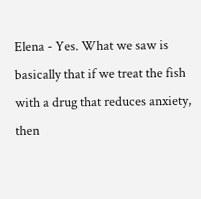Elena - Yes. What we saw is basically that if we treat the fish with a drug that reduces anxiety, then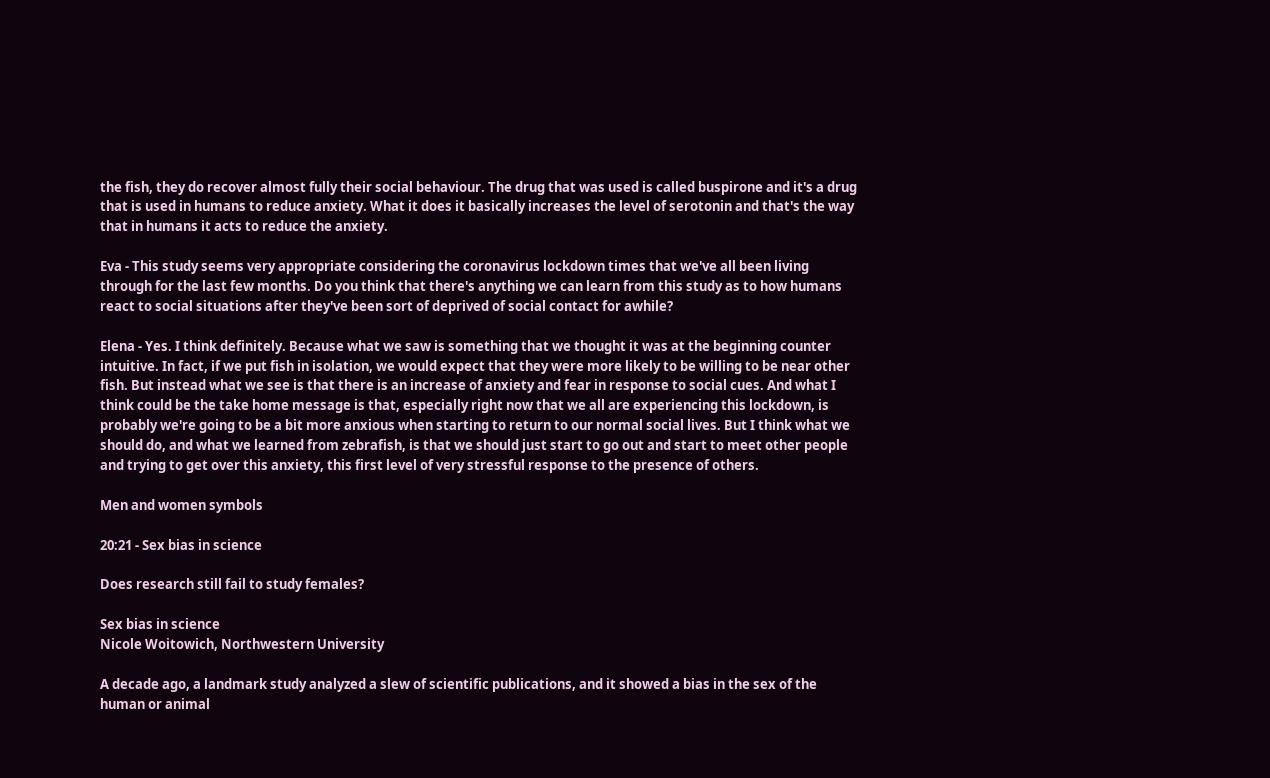the fish, they do recover almost fully their social behaviour. The drug that was used is called buspirone and it's a drug that is used in humans to reduce anxiety. What it does it basically increases the level of serotonin and that's the way that in humans it acts to reduce the anxiety.

Eva - This study seems very appropriate considering the coronavirus lockdown times that we've all been living through for the last few months. Do you think that there's anything we can learn from this study as to how humans react to social situations after they've been sort of deprived of social contact for awhile?

Elena - Yes. I think definitely. Because what we saw is something that we thought it was at the beginning counter intuitive. In fact, if we put fish in isolation, we would expect that they were more likely to be willing to be near other fish. But instead what we see is that there is an increase of anxiety and fear in response to social cues. And what I think could be the take home message is that, especially right now that we all are experiencing this lockdown, is probably we're going to be a bit more anxious when starting to return to our normal social lives. But I think what we should do, and what we learned from zebrafish, is that we should just start to go out and start to meet other people and trying to get over this anxiety, this first level of very stressful response to the presence of others.

Men and women symbols

20:21 - Sex bias in science

Does research still fail to study females?

Sex bias in science
Nicole Woitowich, Northwestern University

A decade ago, a landmark study analyzed a slew of scientific publications, and it showed a bias in the sex of the human or animal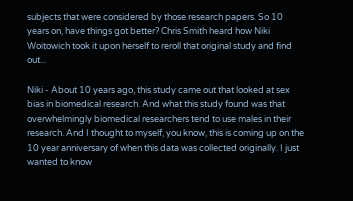subjects that were considered by those research papers. So 10 years on, have things got better? Chris Smith heard how Niki Woitowich took it upon herself to reroll that original study and find out...

Niki - About 10 years ago, this study came out that looked at sex bias in biomedical research. And what this study found was that overwhelmingly biomedical researchers tend to use males in their research. And I thought to myself, you know, this is coming up on the 10 year anniversary of when this data was collected originally. I just wanted to know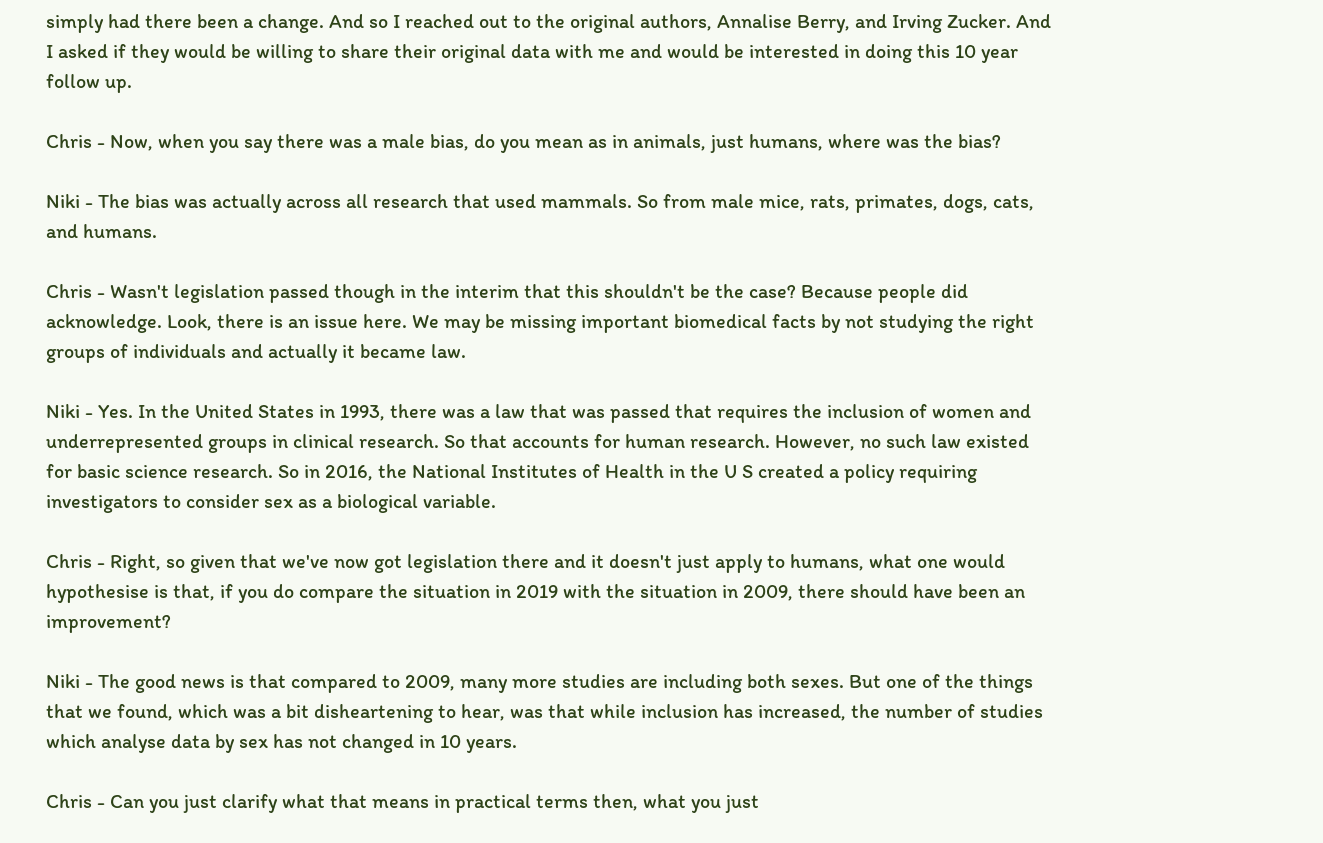simply had there been a change. And so I reached out to the original authors, Annalise Berry, and Irving Zucker. And I asked if they would be willing to share their original data with me and would be interested in doing this 10 year follow up.

Chris - Now, when you say there was a male bias, do you mean as in animals, just humans, where was the bias?

Niki - The bias was actually across all research that used mammals. So from male mice, rats, primates, dogs, cats, and humans.

Chris - Wasn't legislation passed though in the interim that this shouldn't be the case? Because people did acknowledge. Look, there is an issue here. We may be missing important biomedical facts by not studying the right groups of individuals and actually it became law.

Niki - Yes. In the United States in 1993, there was a law that was passed that requires the inclusion of women and underrepresented groups in clinical research. So that accounts for human research. However, no such law existed for basic science research. So in 2016, the National Institutes of Health in the U S created a policy requiring investigators to consider sex as a biological variable.

Chris - Right, so given that we've now got legislation there and it doesn't just apply to humans, what one would hypothesise is that, if you do compare the situation in 2019 with the situation in 2009, there should have been an improvement?

Niki - The good news is that compared to 2009, many more studies are including both sexes. But one of the things that we found, which was a bit disheartening to hear, was that while inclusion has increased, the number of studies which analyse data by sex has not changed in 10 years.

Chris - Can you just clarify what that means in practical terms then, what you just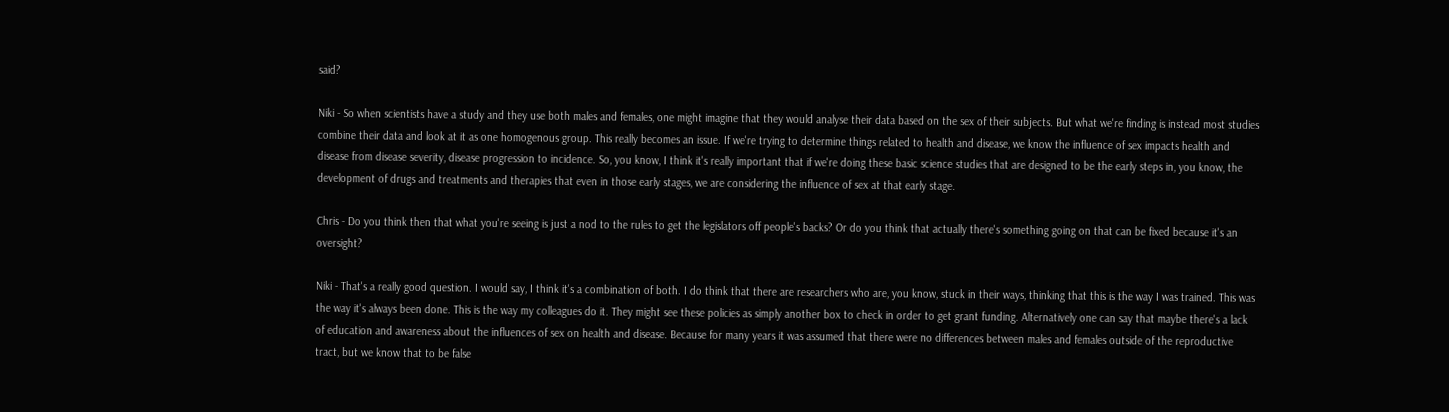said?

Niki - So when scientists have a study and they use both males and females, one might imagine that they would analyse their data based on the sex of their subjects. But what we're finding is instead most studies combine their data and look at it as one homogenous group. This really becomes an issue. If we're trying to determine things related to health and disease, we know the influence of sex impacts health and disease from disease severity, disease progression to incidence. So, you know, I think it's really important that if we're doing these basic science studies that are designed to be the early steps in, you know, the development of drugs and treatments and therapies that even in those early stages, we are considering the influence of sex at that early stage.

Chris - Do you think then that what you're seeing is just a nod to the rules to get the legislators off people's backs? Or do you think that actually there's something going on that can be fixed because it's an oversight?

Niki - That's a really good question. I would say, I think it's a combination of both. I do think that there are researchers who are, you know, stuck in their ways, thinking that this is the way I was trained. This was the way it's always been done. This is the way my colleagues do it. They might see these policies as simply another box to check in order to get grant funding. Alternatively one can say that maybe there's a lack of education and awareness about the influences of sex on health and disease. Because for many years it was assumed that there were no differences between males and females outside of the reproductive tract, but we know that to be false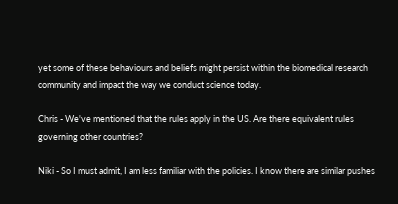yet some of these behaviours and beliefs might persist within the biomedical research community and impact the way we conduct science today.

Chris - We've mentioned that the rules apply in the US. Are there equivalent rules governing other countries?

Niki - So I must admit, I am less familiar with the policies. I know there are similar pushes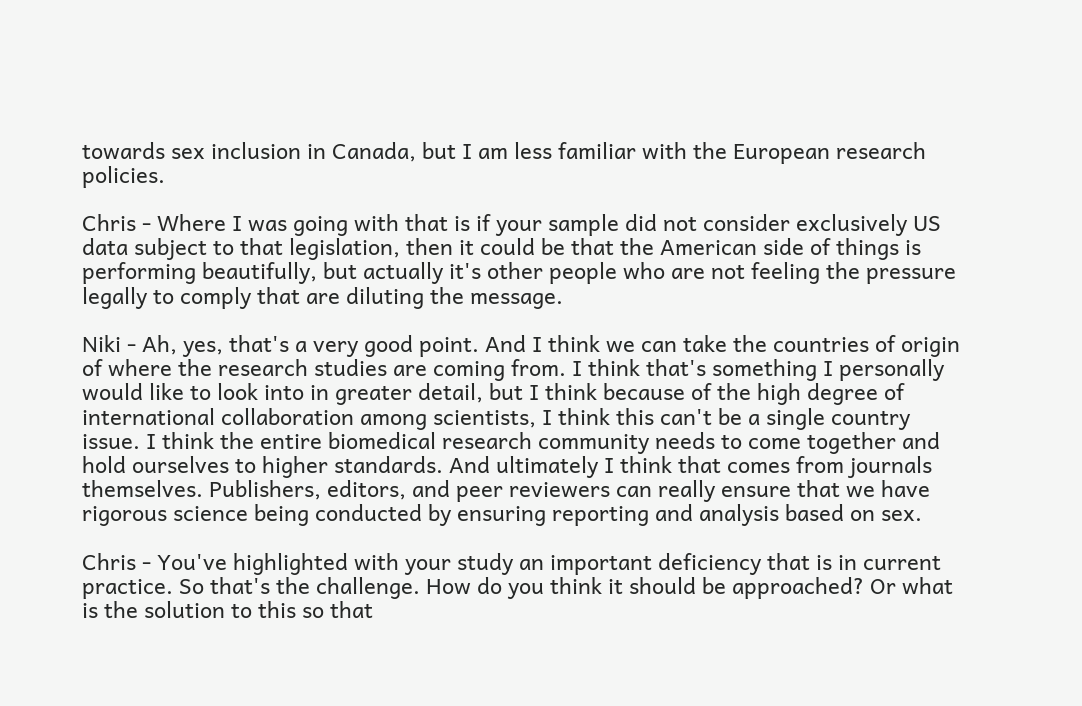towards sex inclusion in Canada, but I am less familiar with the European research policies.

Chris - Where I was going with that is if your sample did not consider exclusively US data subject to that legislation, then it could be that the American side of things is performing beautifully, but actually it's other people who are not feeling the pressure legally to comply that are diluting the message.

Niki - Ah, yes, that's a very good point. And I think we can take the countries of origin of where the research studies are coming from. I think that's something I personally would like to look into in greater detail, but I think because of the high degree of international collaboration among scientists, I think this can't be a single country issue. I think the entire biomedical research community needs to come together and hold ourselves to higher standards. And ultimately I think that comes from journals themselves. Publishers, editors, and peer reviewers can really ensure that we have rigorous science being conducted by ensuring reporting and analysis based on sex.

Chris - You've highlighted with your study an important deficiency that is in current practice. So that's the challenge. How do you think it should be approached? Or what is the solution to this so that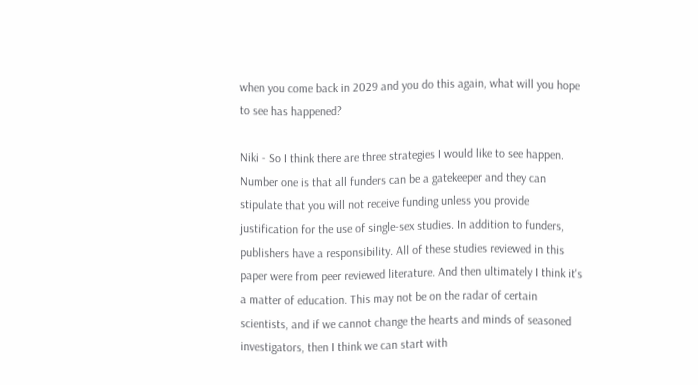when you come back in 2029 and you do this again, what will you hope to see has happened?

Niki - So I think there are three strategies I would like to see happen. Number one is that all funders can be a gatekeeper and they can stipulate that you will not receive funding unless you provide justification for the use of single-sex studies. In addition to funders, publishers have a responsibility. All of these studies reviewed in this paper were from peer reviewed literature. And then ultimately I think it's a matter of education. This may not be on the radar of certain scientists, and if we cannot change the hearts and minds of seasoned investigators, then I think we can start with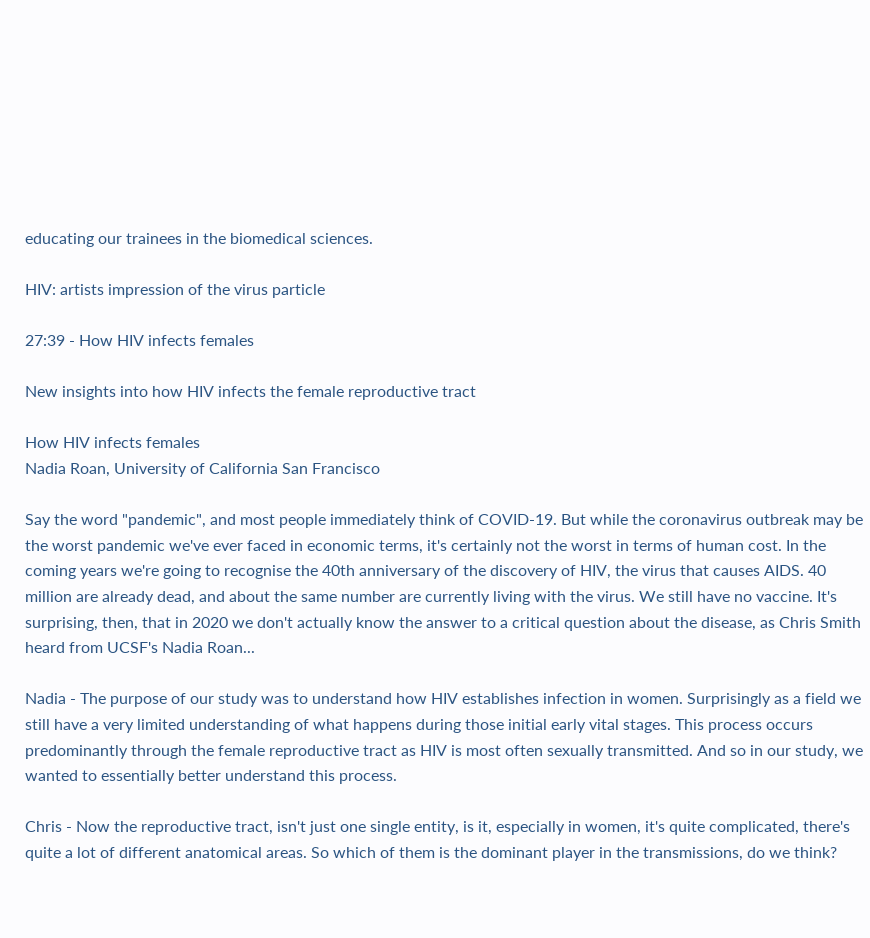educating our trainees in the biomedical sciences.

HIV: artists impression of the virus particle

27:39 - How HIV infects females

New insights into how HIV infects the female reproductive tract

How HIV infects females
Nadia Roan, University of California San Francisco

Say the word "pandemic", and most people immediately think of COVID-19. But while the coronavirus outbreak may be the worst pandemic we've ever faced in economic terms, it's certainly not the worst in terms of human cost. In the coming years we're going to recognise the 40th anniversary of the discovery of HIV, the virus that causes AIDS. 40 million are already dead, and about the same number are currently living with the virus. We still have no vaccine. It's surprising, then, that in 2020 we don't actually know the answer to a critical question about the disease, as Chris Smith heard from UCSF's Nadia Roan...

Nadia - The purpose of our study was to understand how HIV establishes infection in women. Surprisingly as a field we still have a very limited understanding of what happens during those initial early vital stages. This process occurs predominantly through the female reproductive tract as HIV is most often sexually transmitted. And so in our study, we wanted to essentially better understand this process.

Chris - Now the reproductive tract, isn't just one single entity, is it, especially in women, it's quite complicated, there's quite a lot of different anatomical areas. So which of them is the dominant player in the transmissions, do we think?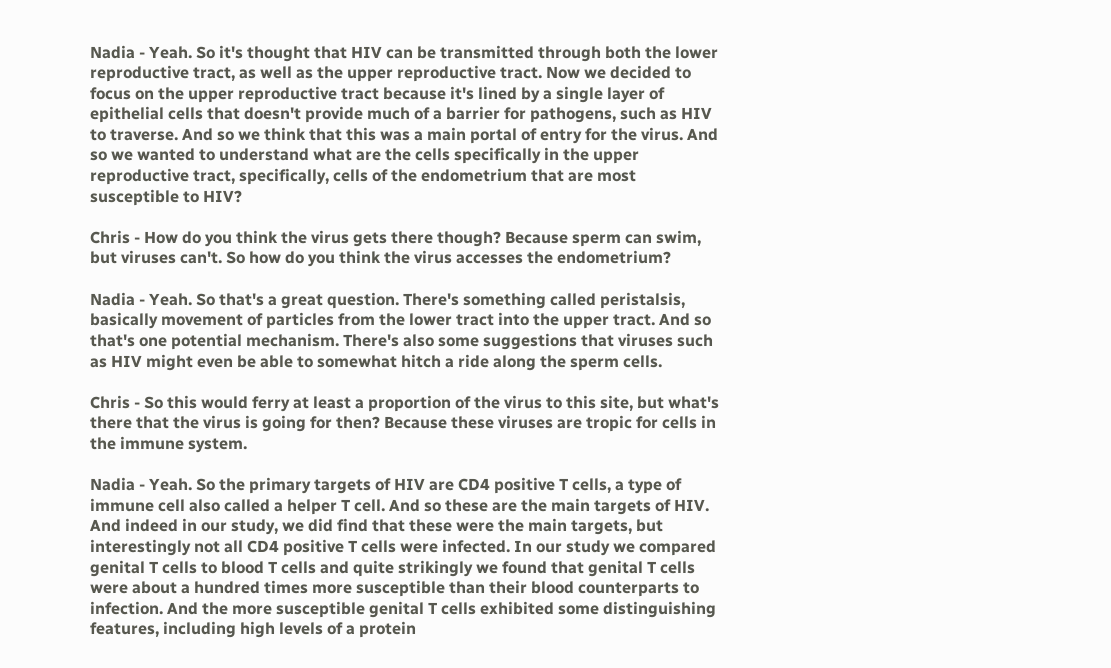Nadia - Yeah. So it's thought that HIV can be transmitted through both the lower reproductive tract, as well as the upper reproductive tract. Now we decided to focus on the upper reproductive tract because it's lined by a single layer of epithelial cells that doesn't provide much of a barrier for pathogens, such as HIV to traverse. And so we think that this was a main portal of entry for the virus. And so we wanted to understand what are the cells specifically in the upper reproductive tract, specifically, cells of the endometrium that are most susceptible to HIV?

Chris - How do you think the virus gets there though? Because sperm can swim, but viruses can't. So how do you think the virus accesses the endometrium?

Nadia - Yeah. So that's a great question. There's something called peristalsis, basically movement of particles from the lower tract into the upper tract. And so that's one potential mechanism. There's also some suggestions that viruses such as HIV might even be able to somewhat hitch a ride along the sperm cells.

Chris - So this would ferry at least a proportion of the virus to this site, but what's there that the virus is going for then? Because these viruses are tropic for cells in the immune system.

Nadia - Yeah. So the primary targets of HIV are CD4 positive T cells, a type of immune cell also called a helper T cell. And so these are the main targets of HIV. And indeed in our study, we did find that these were the main targets, but interestingly not all CD4 positive T cells were infected. In our study we compared genital T cells to blood T cells and quite strikingly we found that genital T cells were about a hundred times more susceptible than their blood counterparts to infection. And the more susceptible genital T cells exhibited some distinguishing features, including high levels of a protein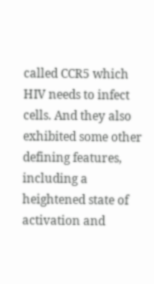called CCR5 which HIV needs to infect cells. And they also exhibited some other defining features, including a heightened state of activation and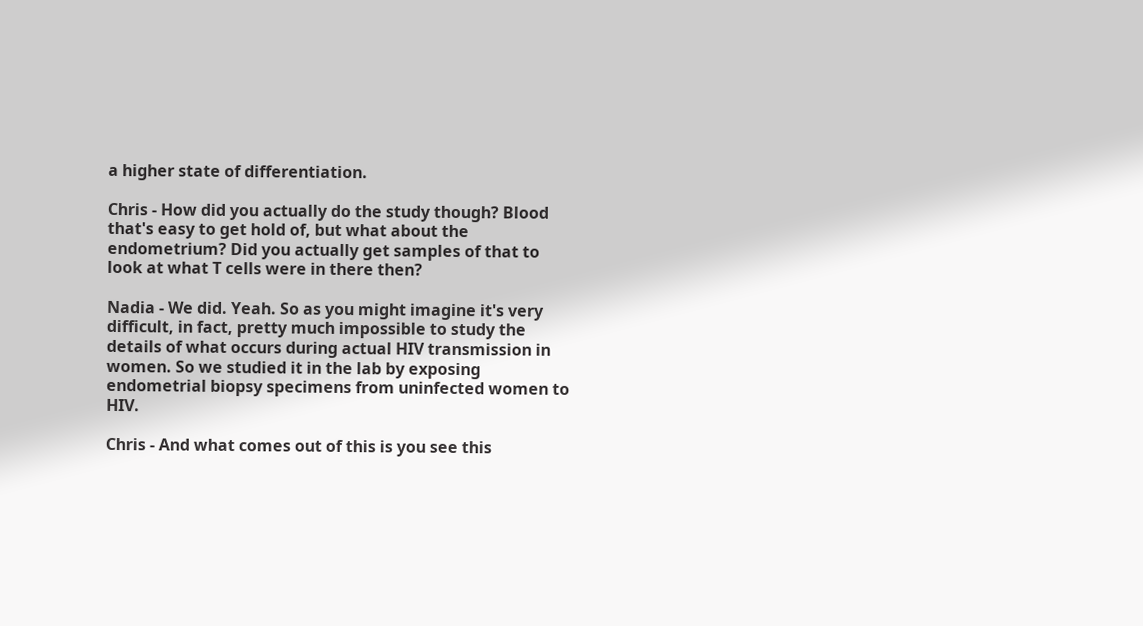a higher state of differentiation.

Chris - How did you actually do the study though? Blood that's easy to get hold of, but what about the endometrium? Did you actually get samples of that to look at what T cells were in there then?

Nadia - We did. Yeah. So as you might imagine it's very difficult, in fact, pretty much impossible to study the details of what occurs during actual HIV transmission in women. So we studied it in the lab by exposing endometrial biopsy specimens from uninfected women to HIV.

Chris - And what comes out of this is you see this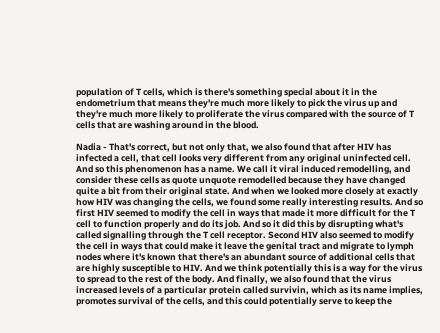population of T cells, which is there's something special about it in the endometrium that means they're much more likely to pick the virus up and they're much more likely to proliferate the virus compared with the source of T cells that are washing around in the blood.

Nadia - That's correct, but not only that, we also found that after HIV has infected a cell, that cell looks very different from any original uninfected cell. And so this phenomenon has a name. We call it viral induced remodelling, and consider these cells as quote unquote remodelled because they have changed quite a bit from their original state. And when we looked more closely at exactly how HIV was changing the cells, we found some really interesting results. And so first HIV seemed to modify the cell in ways that made it more difficult for the T cell to function properly and do its job. And so it did this by disrupting what's called signalling through the T cell receptor. Second HIV also seemed to modify the cell in ways that could make it leave the genital tract and migrate to lymph nodes where it's known that there's an abundant source of additional cells that are highly susceptible to HIV. And we think potentially this is a way for the virus to spread to the rest of the body. And finally, we also found that the virus increased levels of a particular protein called survivin, which as its name implies, promotes survival of the cells, and this could potentially serve to keep the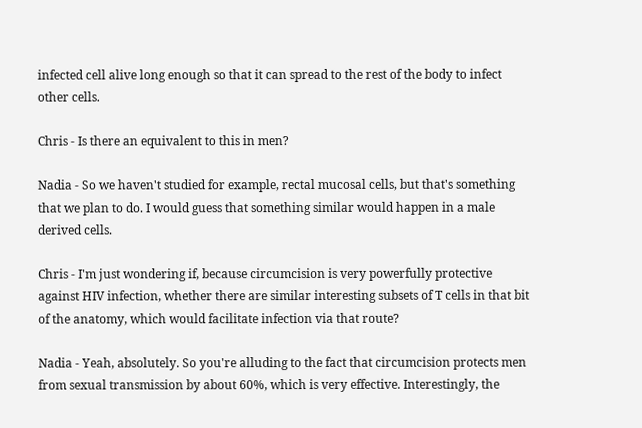infected cell alive long enough so that it can spread to the rest of the body to infect other cells.

Chris - Is there an equivalent to this in men?

Nadia - So we haven't studied for example, rectal mucosal cells, but that's something that we plan to do. I would guess that something similar would happen in a male derived cells.

Chris - I'm just wondering if, because circumcision is very powerfully protective against HIV infection, whether there are similar interesting subsets of T cells in that bit of the anatomy, which would facilitate infection via that route?

Nadia - Yeah, absolutely. So you're alluding to the fact that circumcision protects men from sexual transmission by about 60%, which is very effective. Interestingly, the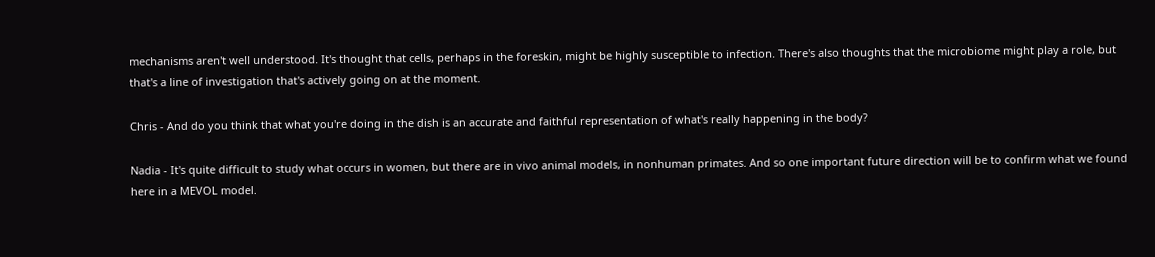mechanisms aren't well understood. It's thought that cells, perhaps in the foreskin, might be highly susceptible to infection. There's also thoughts that the microbiome might play a role, but that's a line of investigation that's actively going on at the moment.

Chris - And do you think that what you're doing in the dish is an accurate and faithful representation of what's really happening in the body?

Nadia - It's quite difficult to study what occurs in women, but there are in vivo animal models, in nonhuman primates. And so one important future direction will be to confirm what we found here in a MEVOL model.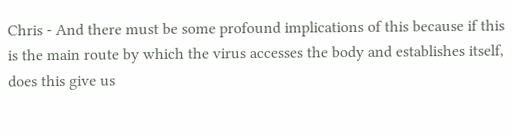Chris - And there must be some profound implications of this because if this is the main route by which the virus accesses the body and establishes itself, does this give us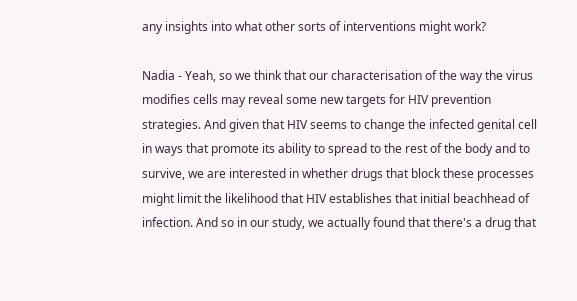any insights into what other sorts of interventions might work?

Nadia - Yeah, so we think that our characterisation of the way the virus modifies cells may reveal some new targets for HIV prevention strategies. And given that HIV seems to change the infected genital cell in ways that promote its ability to spread to the rest of the body and to survive, we are interested in whether drugs that block these processes might limit the likelihood that HIV establishes that initial beachhead of infection. And so in our study, we actually found that there's a drug that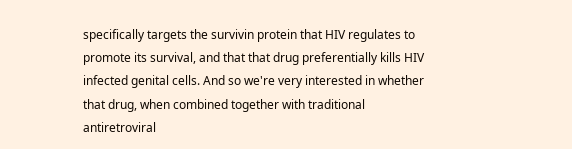specifically targets the survivin protein that HIV regulates to promote its survival, and that that drug preferentially kills HIV infected genital cells. And so we're very interested in whether that drug, when combined together with traditional antiretroviral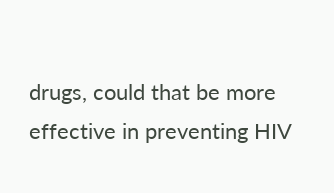drugs, could that be more effective in preventing HIV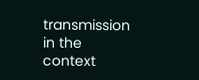transmission in the context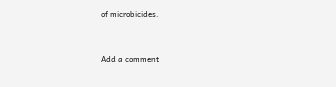of microbicides.


Add a comment